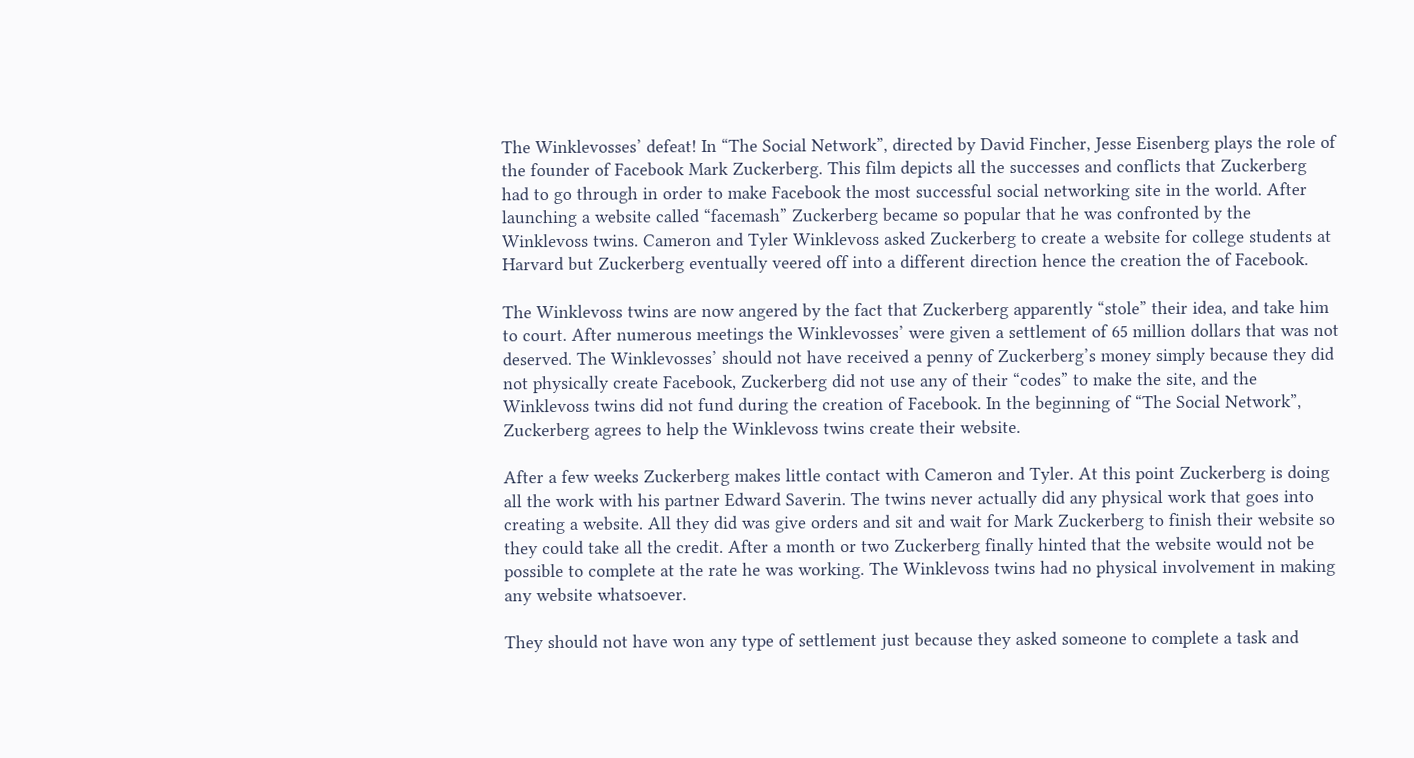The Winklevosses’ defeat! In “The Social Network”, directed by David Fincher, Jesse Eisenberg plays the role of the founder of Facebook Mark Zuckerberg. This film depicts all the successes and conflicts that Zuckerberg had to go through in order to make Facebook the most successful social networking site in the world. After launching a website called “facemash” Zuckerberg became so popular that he was confronted by the Winklevoss twins. Cameron and Tyler Winklevoss asked Zuckerberg to create a website for college students at Harvard but Zuckerberg eventually veered off into a different direction hence the creation the of Facebook.

The Winklevoss twins are now angered by the fact that Zuckerberg apparently “stole” their idea, and take him to court. After numerous meetings the Winklevosses’ were given a settlement of 65 million dollars that was not deserved. The Winklevosses’ should not have received a penny of Zuckerberg’s money simply because they did not physically create Facebook, Zuckerberg did not use any of their “codes” to make the site, and the Winklevoss twins did not fund during the creation of Facebook. In the beginning of “The Social Network”, Zuckerberg agrees to help the Winklevoss twins create their website.

After a few weeks Zuckerberg makes little contact with Cameron and Tyler. At this point Zuckerberg is doing all the work with his partner Edward Saverin. The twins never actually did any physical work that goes into creating a website. All they did was give orders and sit and wait for Mark Zuckerberg to finish their website so they could take all the credit. After a month or two Zuckerberg finally hinted that the website would not be possible to complete at the rate he was working. The Winklevoss twins had no physical involvement in making any website whatsoever.

They should not have won any type of settlement just because they asked someone to complete a task and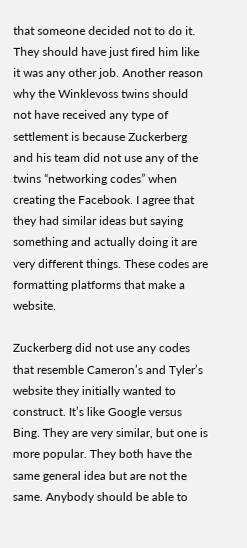that someone decided not to do it. They should have just fired him like it was any other job. Another reason why the Winklevoss twins should not have received any type of settlement is because Zuckerberg and his team did not use any of the twins “networking codes” when creating the Facebook. I agree that they had similar ideas but saying something and actually doing it are very different things. These codes are formatting platforms that make a website.

Zuckerberg did not use any codes that resemble Cameron’s and Tyler’s website they initially wanted to construct. It’s like Google versus Bing. They are very similar, but one is more popular. They both have the same general idea but are not the same. Anybody should be able to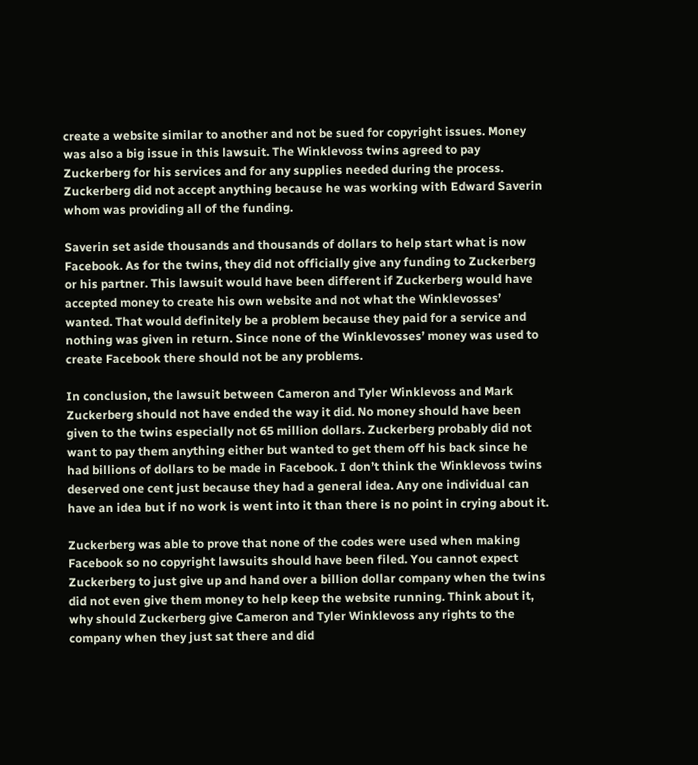create a website similar to another and not be sued for copyright issues. Money was also a big issue in this lawsuit. The Winklevoss twins agreed to pay Zuckerberg for his services and for any supplies needed during the process. Zuckerberg did not accept anything because he was working with Edward Saverin whom was providing all of the funding.

Saverin set aside thousands and thousands of dollars to help start what is now Facebook. As for the twins, they did not officially give any funding to Zuckerberg or his partner. This lawsuit would have been different if Zuckerberg would have accepted money to create his own website and not what the Winklevosses’ wanted. That would definitely be a problem because they paid for a service and nothing was given in return. Since none of the Winklevosses’ money was used to create Facebook there should not be any problems.

In conclusion, the lawsuit between Cameron and Tyler Winklevoss and Mark Zuckerberg should not have ended the way it did. No money should have been given to the twins especially not 65 million dollars. Zuckerberg probably did not want to pay them anything either but wanted to get them off his back since he had billions of dollars to be made in Facebook. I don’t think the Winklevoss twins deserved one cent just because they had a general idea. Any one individual can have an idea but if no work is went into it than there is no point in crying about it.

Zuckerberg was able to prove that none of the codes were used when making Facebook so no copyright lawsuits should have been filed. You cannot expect Zuckerberg to just give up and hand over a billion dollar company when the twins did not even give them money to help keep the website running. Think about it, why should Zuckerberg give Cameron and Tyler Winklevoss any rights to the company when they just sat there and did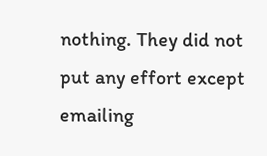nothing. They did not put any effort except emailing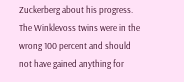Zuckerberg about his progress. The Winklevoss twins were in the wrong 100 percent and should not have gained anything for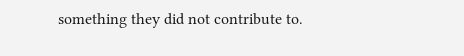something they did not contribute to.